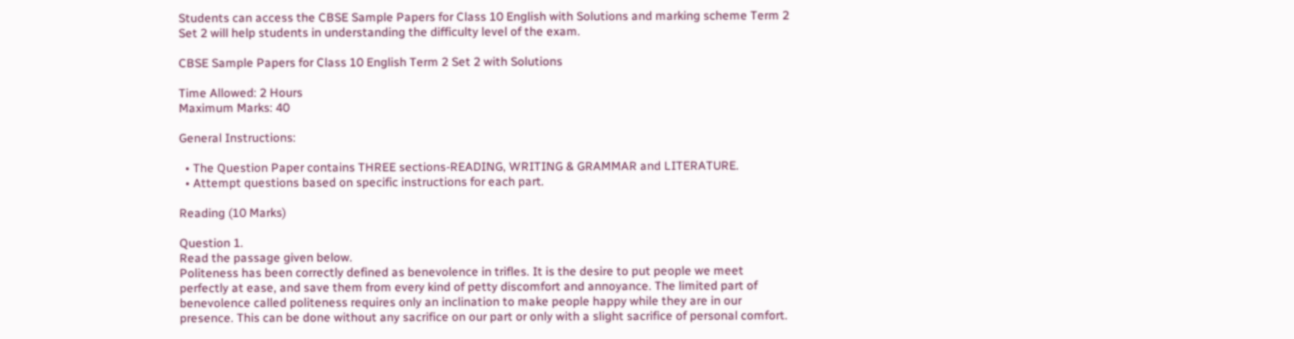Students can access the CBSE Sample Papers for Class 10 English with Solutions and marking scheme Term 2 Set 2 will help students in understanding the difficulty level of the exam.

CBSE Sample Papers for Class 10 English Term 2 Set 2 with Solutions

Time Allowed: 2 Hours
Maximum Marks: 40

General Instructions:

  • The Question Paper contains THREE sections-READING, WRITING & GRAMMAR and LITERATURE.
  • Attempt questions based on specific instructions for each part.

Reading (10 Marks)

Question 1.
Read the passage given below.
Politeness has been correctly defined as benevolence in trifles. It is the desire to put people we meet perfectly at ease, and save them from every kind of petty discomfort and annoyance. The limited part of benevolence called politeness requires only an inclination to make people happy while they are in our presence. This can be done without any sacrifice on our part or only with a slight sacrifice of personal comfort.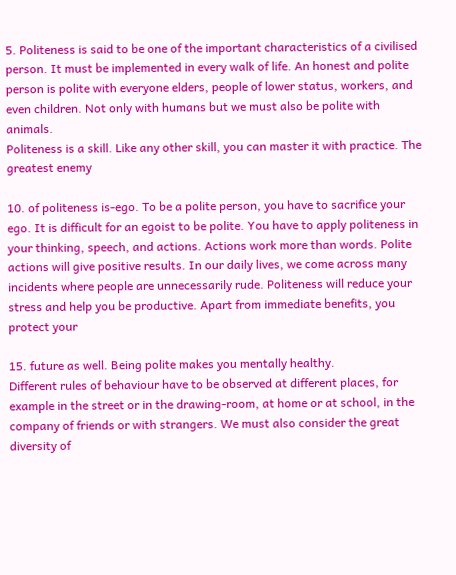5. Politeness is said to be one of the important characteristics of a civilised person. It must be implemented in every walk of life. An honest and polite person is polite with everyone elders, people of lower status, workers, and even children. Not only with humans but we must also be polite with animals.
Politeness is a skill. Like any other skill, you can master it with practice. The greatest enemy

10. of politeness is-ego. To be a polite person, you have to sacrifice your ego. It is difficult for an egoist to be polite. You have to apply politeness in your thinking, speech, and actions. Actions work more than words. Polite actions will give positive results. In our daily lives, we come across many incidents where people are unnecessarily rude. Politeness will reduce your stress and help you be productive. Apart from immediate benefits, you protect your

15. future as well. Being polite makes you mentally healthy.
Different rules of behaviour have to be observed at different places, for example in the street or in the drawing-room, at home or at school, in the company of friends or with strangers. We must also consider the great diversity of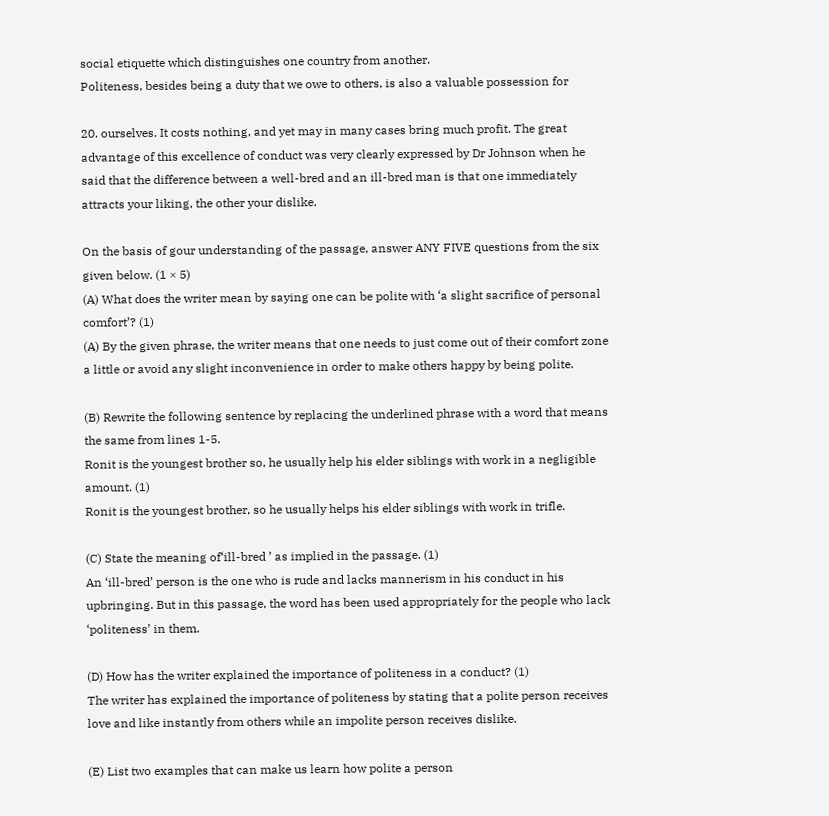social etiquette which distinguishes one country from another.
Politeness, besides being a duty that we owe to others, is also a valuable possession for

20. ourselves. It costs nothing, and yet may in many cases bring much profit. The great advantage of this excellence of conduct was very clearly expressed by Dr Johnson when he said that the difference between a well-bred and an ill-bred man is that one immediately attracts your liking, the other your dislike.

On the basis of gour understanding of the passage, answer ANY FIVE questions from the six given below. (1 × 5)
(A) What does the writer mean by saying one can be polite with ‘a slight sacrifice of personal comfort’? (1)
(A) By the given phrase, the writer means that one needs to just come out of their comfort zone a little or avoid any slight inconvenience in order to make others happy by being polite.

(B) Rewrite the following sentence by replacing the underlined phrase with a word that means the same from lines 1-5.
Ronit is the youngest brother so, he usually help his elder siblings with work in a negligible amount. (1)
Ronit is the youngest brother, so he usually helps his elder siblings with work in trifle.

(C) State the meaning of‘ill-bred ’ as implied in the passage. (1)
An ‘ill-bred’ person is the one who is rude and lacks mannerism in his conduct in his upbringing. But in this passage, the word has been used appropriately for the people who lack ‘politeness’ in them.

(D) How has the writer explained the importance of politeness in a conduct? (1)
The writer has explained the importance of politeness by stating that a polite person receives love and like instantly from others while an impolite person receives dislike.

(E) List two examples that can make us learn how polite a person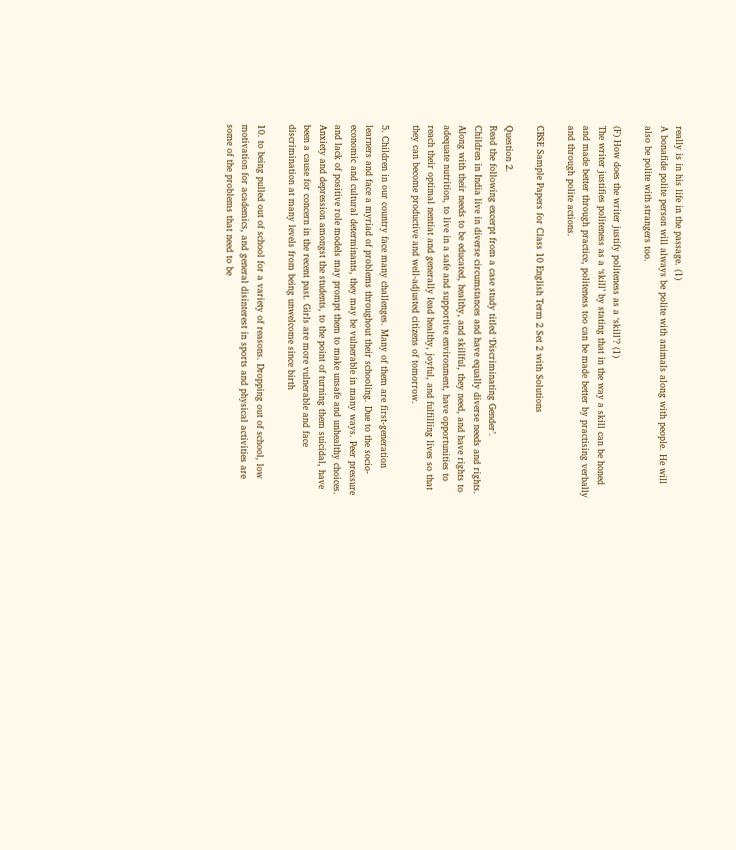really is in his life in the passage. (1)
A bonafide polite person will always be polite with animals along with people. He will also be polite with strangers too.

(F) How does the writer justify politeness as a ‘skill’? (1)
The writer justifies politeness as a ‘skill’ by stating that in the way a skill can be honed and made better through practice, politeness too can be made better by practising verbally and through polite actions.

CBSE Sample Papers for Class 10 English Term 2 Set 2 with Solutions

Question 2.
Read the following excerpt from a case study titled ‘Discriminating Gender’.
Children in India live in diverse circumstances and have equally diverse needs and rights. Along with their needs to be educated, healthy, and skillful, they need, and have rights to adequate nutrition, to live in a safe and supportive environment, have opportunities to reach their optimal nentiat and generally lead healthy, joyful, and fulfilling lives so that they can become productive and well-adjusted citizens of tomorrow.

5. Children in our country face many challenges. Many of them are first-generation learners and face a myriad of problems throughout their schooling. Due to the socio-economic and cultural determinants, they may be vulnerable in many ways. Peer pressure and lack of positive role models may prompt them to make unsafe and unhealthy choices.
Anxiety and depression amongst the students, to the point of turning them suicidal, have been a cause for concern in the recent past. Girls are more vulnerable and face discrimination at many levels from being unwelcome since birth

10. to being pulled out of school for a variety of reasons. Dropping out of school, low motivation for academics, and general disinterest in sports and physical activities are some of the problems that need to be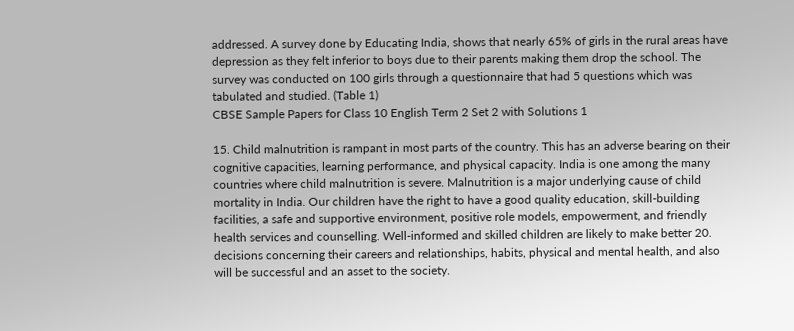addressed. A survey done by Educating India, shows that nearly 65% of girls in the rural areas have depression as they felt inferior to boys due to their parents making them drop the school. The survey was conducted on 100 girls through a questionnaire that had 5 questions which was tabulated and studied. (Table 1)
CBSE Sample Papers for Class 10 English Term 2 Set 2 with Solutions 1

15. Child malnutrition is rampant in most parts of the country. This has an adverse bearing on their cognitive capacities, learning performance, and physical capacity. India is one among the many countries where child malnutrition is severe. Malnutrition is a major underlying cause of child mortality in India. Our children have the right to have a good quality education, skill-building facilities, a safe and supportive environment, positive role models, empowerment, and friendly health services and counselling. Well-informed and skilled children are likely to make better 20. decisions concerning their careers and relationships, habits, physical and mental health, and also will be successful and an asset to the society.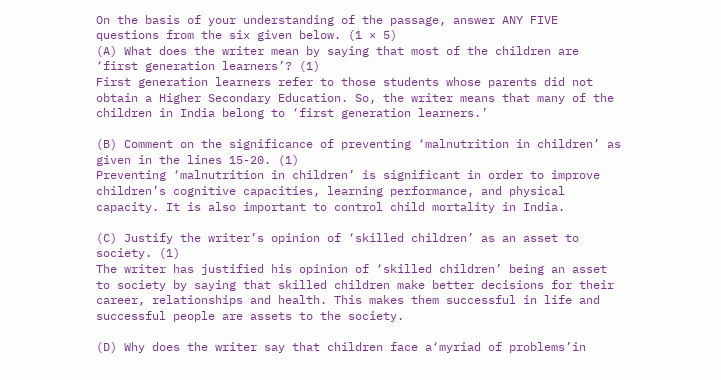On the basis of your understanding of the passage, answer ANY FIVE questions from the six given below. (1 × 5)
(A) What does the writer mean by saying that most of the children are ‘first generation learners’? (1)
First generation learners refer to those students whose parents did not obtain a Higher Secondary Education. So, the writer means that many of the children in India belong to ‘first generation learners.’

(B) Comment on the significance of preventing ‘malnutrition in children’ as given in the lines 15-20. (1)
Preventing ‘malnutrition in children’ is significant in order to improve children’s cognitive capacities, learning performance, and physical capacity. It is also important to control child mortality in India.

(C) Justify the writer’s opinion of ‘skilled children’ as an asset to society. (1)
The writer has justified his opinion of ‘skilled children’ being an asset to society by saying that skilled children make better decisions for their career, relationships and health. This makes them successful in life and successful people are assets to the society.

(D) Why does the writer say that children face a‘myriad of problems’in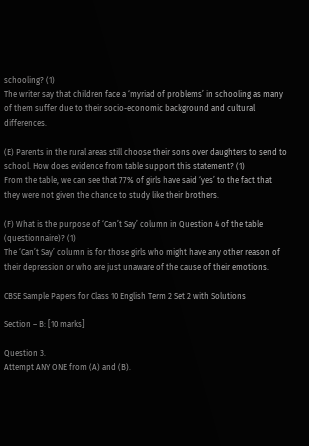schooling? (1)
The writer say that children face a ‘myriad of problems’ in schooling as many of them suffer due to their socio-economic background and cultural differences.

(E) Parents in the rural areas still choose their sons over daughters to send to school. How does evidence from table support this statement? (1)
From the table, we can see that 77% of girls have said ‘yes’ to the fact that they were not given the chance to study like their brothers.

(F) What is the purpose of ‘Can’t Say’ column in Question 4 of the table (questionnaire)? (1)
The ‘Can’t Say’ column is for those girls who might have any other reason of their depression or who are just unaware of the cause of their emotions.

CBSE Sample Papers for Class 10 English Term 2 Set 2 with Solutions

Section – B: [10 marks]

Question 3.
Attempt ANY ONE from (A) and (B).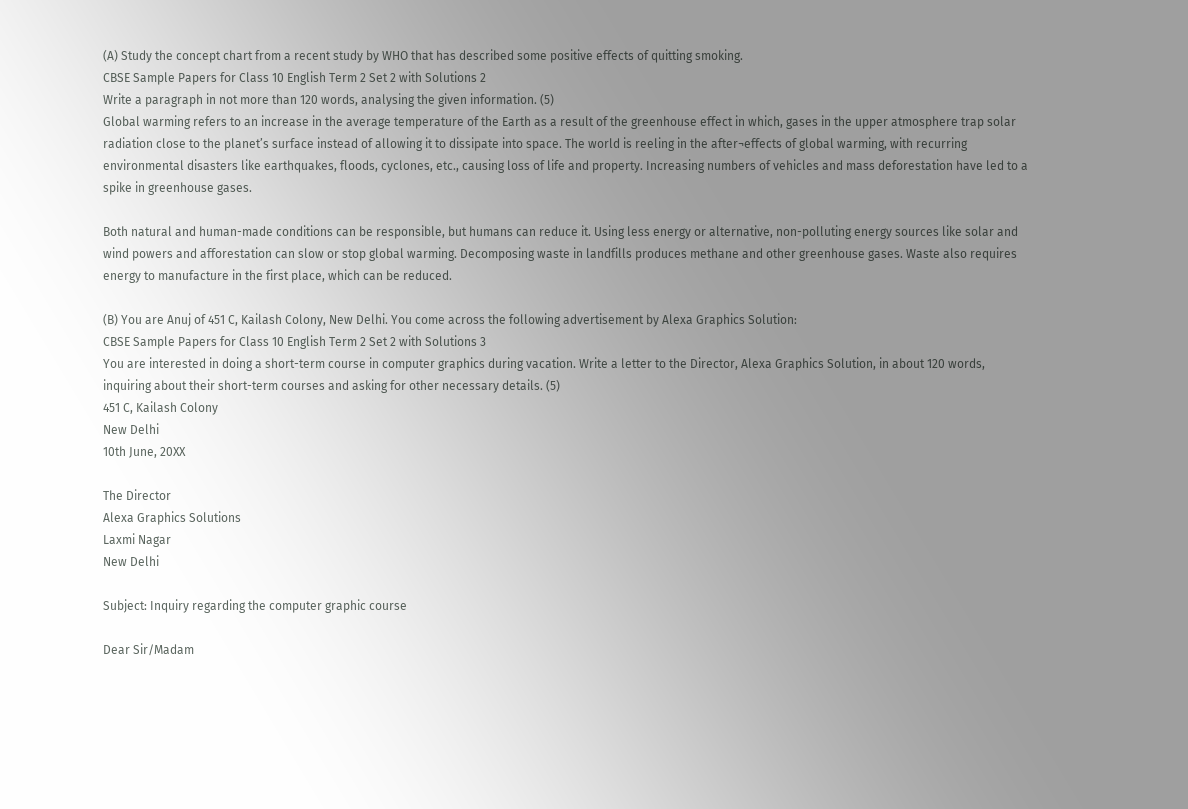(A) Study the concept chart from a recent study by WHO that has described some positive effects of quitting smoking.
CBSE Sample Papers for Class 10 English Term 2 Set 2 with Solutions 2
Write a paragraph in not more than 120 words, analysing the given information. (5)
Global warming refers to an increase in the average temperature of the Earth as a result of the greenhouse effect in which, gases in the upper atmosphere trap solar radiation close to the planet’s surface instead of allowing it to dissipate into space. The world is reeling in the after¬effects of global warming, with recurring environmental disasters like earthquakes, floods, cyclones, etc., causing loss of life and property. Increasing numbers of vehicles and mass deforestation have led to a spike in greenhouse gases.

Both natural and human-made conditions can be responsible, but humans can reduce it. Using less energy or alternative, non-polluting energy sources like solar and wind powers and afforestation can slow or stop global warming. Decomposing waste in landfills produces methane and other greenhouse gases. Waste also requires energy to manufacture in the first place, which can be reduced.

(B) You are Anuj of 451 C, Kailash Colony, New Delhi. You come across the following advertisement by Alexa Graphics Solution:
CBSE Sample Papers for Class 10 English Term 2 Set 2 with Solutions 3
You are interested in doing a short-term course in computer graphics during vacation. Write a letter to the Director, Alexa Graphics Solution, in about 120 words, inquiring about their short-term courses and asking for other necessary details. (5)
451 C, Kailash Colony
New Delhi
10th June, 20XX

The Director
Alexa Graphics Solutions
Laxmi Nagar
New Delhi

Subject: Inquiry regarding the computer graphic course

Dear Sir/Madam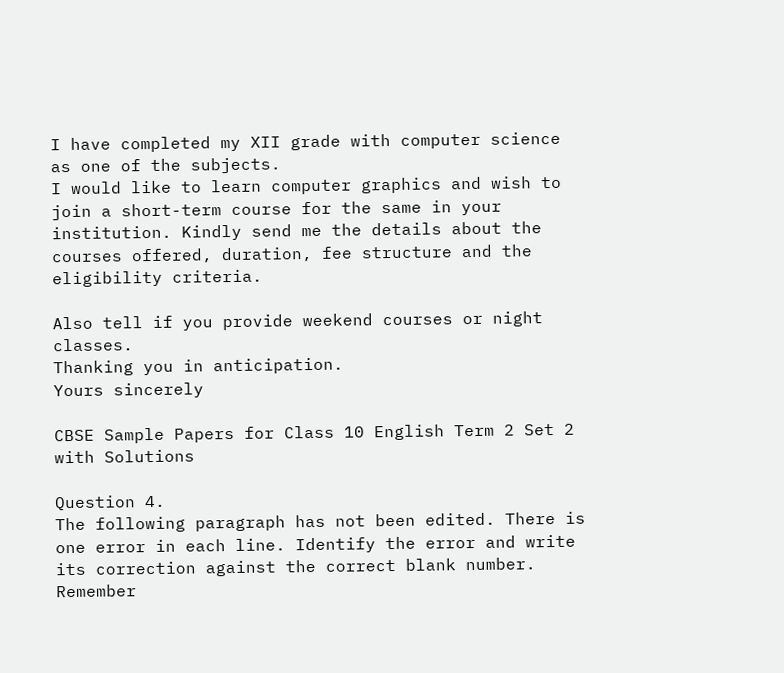I have completed my XII grade with computer science as one of the subjects.
I would like to learn computer graphics and wish to join a short-term course for the same in your institution. Kindly send me the details about the courses offered, duration, fee structure and the eligibility criteria.

Also tell if you provide weekend courses or night classes.
Thanking you in anticipation.
Yours sincerely

CBSE Sample Papers for Class 10 English Term 2 Set 2 with Solutions

Question 4.
The following paragraph has not been edited. There is one error in each line. Identify the error and write its correction against the correct blank number. Remember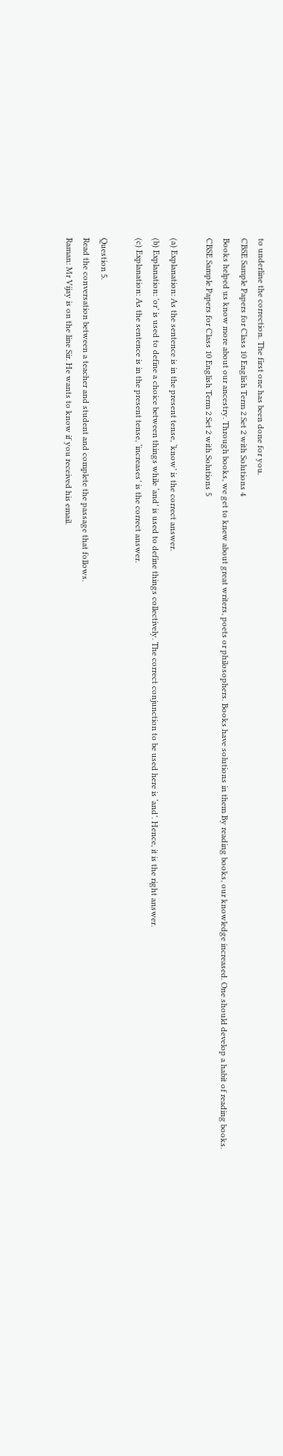to underline the correction. The first one has been done for you.
CBSE Sample Papers for Class 10 English Term 2 Set 2 with Solutions 4
Books helped us know more about our ancestry. Through books, we get to knew about great writers, poets or philosophers. Books have solutions in them By reading books, our knowledge increased. One should develop a habit of reading books.
CBSE Sample Papers for Class 10 English Term 2 Set 2 with Solutions 5

(a) Explanation: As the sentence is in the present tense, ‘know’ is the correct answer.
(b) Explanation: ’or’ is used to define a choice between things while ‘and’ is used to define things collectively. The correct conjunction to be used here is ‘and’. Hence, it is the right answer.
(c) Explanation: As the sentence is in the present tense, ‘increases’ is the correct answer.

Question 5.
Read the conversation between a teacher and student and complete the passage that follows.
Raman: Mr Vijay is on the line Sir. He wants to know if you received his email.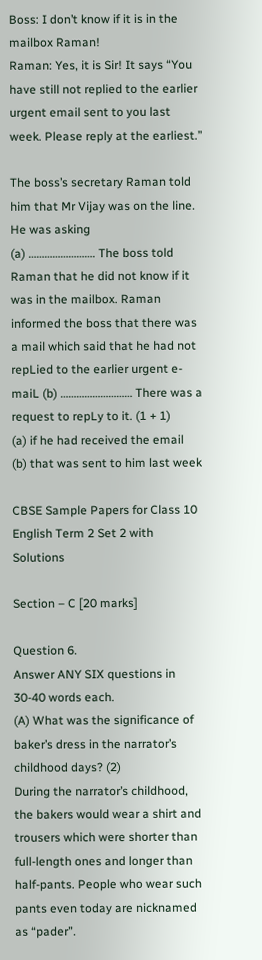Boss: I don’t know if it is in the mailbox Raman!
Raman: Yes, it is Sir! It says “You have still not replied to the earlier urgent email sent to you last week. Please reply at the earliest.”

The boss’s secretary Raman told him that Mr Vijay was on the line. He was asking
(a) ……………………. The boss told Raman that he did not know if it was in the mailbox. Raman informed the boss that there was a mail which said that he had not repLied to the earlier urgent e-maiL (b) ……………………… There was a request to repLy to it. (1 + 1)
(a) if he had received the email
(b) that was sent to him last week

CBSE Sample Papers for Class 10 English Term 2 Set 2 with Solutions

Section – C [20 marks]

Question 6.
Answer ANY SIX questions in 30-40 words each.
(A) What was the significance of baker’s dress in the narrator’s childhood days? (2)
During the narrator’s childhood, the bakers would wear a shirt and trousers which were shorter than full-length ones and longer than half-pants. People who wear such pants even today are nicknamed as “pader”.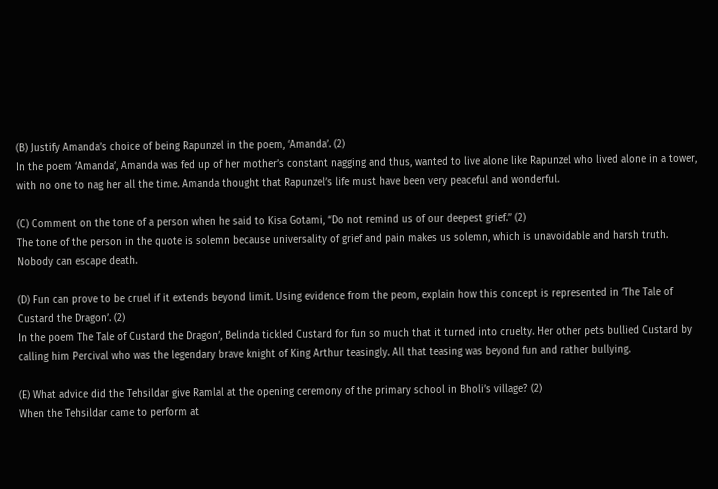(B) Justify Amanda’s choice of being Rapunzel in the poem, ‘Amanda’. (2)
In the poem ‘Amanda’, Amanda was fed up of her mother’s constant nagging and thus, wanted to live alone like Rapunzel who lived alone in a tower, with no one to nag her all the time. Amanda thought that Rapunzel’s life must have been very peaceful and wonderful.

(C) Comment on the tone of a person when he said to Kisa Gotami, “Do not remind us of our deepest grief.’’ (2)
The tone of the person in the quote is solemn because universality of grief and pain makes us solemn, which is unavoidable and harsh truth. Nobody can escape death.

(D) Fun can prove to be cruel if it extends beyond limit. Using evidence from the peom, explain how this concept is represented in ‘The Tale of Custard the Dragon’. (2)
In the poem The Tale of Custard the Dragon’, Belinda tickled Custard for fun so much that it turned into cruelty. Her other pets bullied Custard by calling him Percival who was the legendary brave knight of King Arthur teasingly. All that teasing was beyond fun and rather bullying.

(E) What advice did the Tehsildar give Ramlal at the opening ceremony of the primary school in Bholi’s village? (2)
When the Tehsildar came to perform at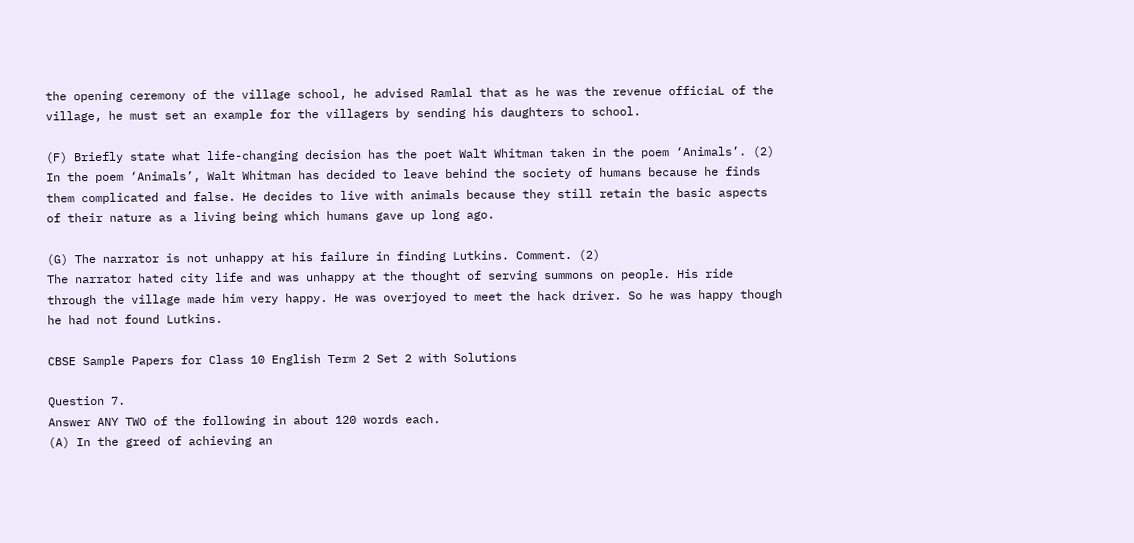the opening ceremony of the village school, he advised Ramlal that as he was the revenue officiaL of the village, he must set an example for the villagers by sending his daughters to school.

(F) Briefly state what life-changing decision has the poet Walt Whitman taken in the poem ‘Animals’. (2)
In the poem ‘Animals’, Walt Whitman has decided to leave behind the society of humans because he finds them complicated and false. He decides to live with animals because they still retain the basic aspects of their nature as a living being which humans gave up long ago.

(G) The narrator is not unhappy at his failure in finding Lutkins. Comment. (2)
The narrator hated city life and was unhappy at the thought of serving summons on people. His ride through the village made him very happy. He was overjoyed to meet the hack driver. So he was happy though he had not found Lutkins.

CBSE Sample Papers for Class 10 English Term 2 Set 2 with Solutions

Question 7.
Answer ANY TWO of the following in about 120 words each.
(A) In the greed of achieving an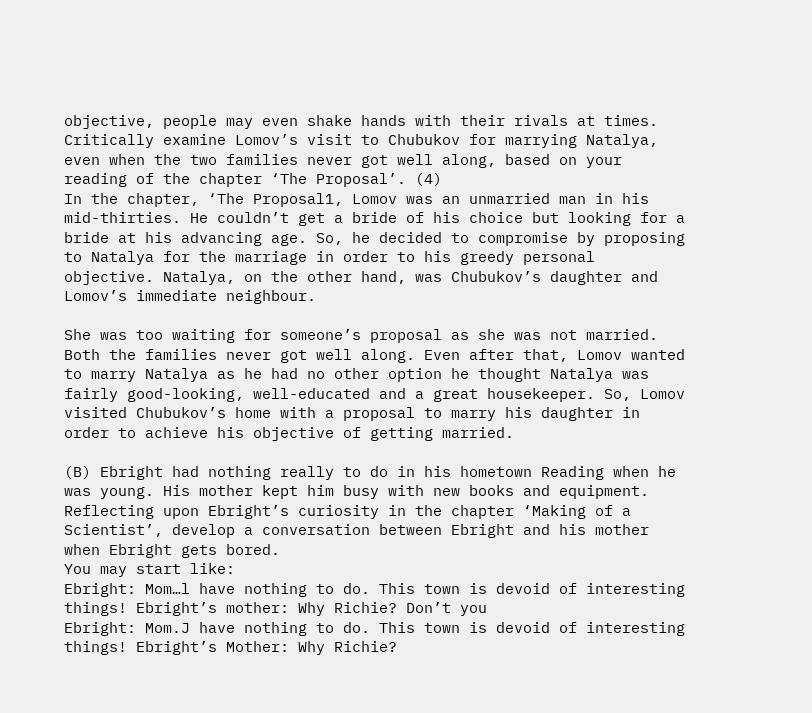objective, people may even shake hands with their rivals at times. Critically examine Lomov’s visit to Chubukov for marrying Natalya, even when the two families never got well along, based on your reading of the chapter ‘The Proposal’. (4)
In the chapter, ‘The Proposal1, Lomov was an unmarried man in his mid-thirties. He couldn’t get a bride of his choice but looking for a bride at his advancing age. So, he decided to compromise by proposing to Natalya for the marriage in order to his greedy personal objective. Natalya, on the other hand, was Chubukov’s daughter and Lomov’s immediate neighbour.

She was too waiting for someone’s proposal as she was not married. Both the families never got well along. Even after that, Lomov wanted to marry Natalya as he had no other option he thought Natalya was fairly good-looking, well-educated and a great housekeeper. So, Lomov visited Chubukov’s home with a proposal to marry his daughter in order to achieve his objective of getting married.

(B) Ebright had nothing really to do in his hometown Reading when he was young. His mother kept him busy with new books and equipment. Reflecting upon Ebright’s curiosity in the chapter ‘Making of a Scientist’, develop a conversation between Ebright and his mother when Ebright gets bored.
You may start like:
Ebright: Mom…l have nothing to do. This town is devoid of interesting things! Ebright’s mother: Why Richie? Don’t you
Ebright: Mom.J have nothing to do. This town is devoid of interesting things! Ebright’s Mother: Why Richie?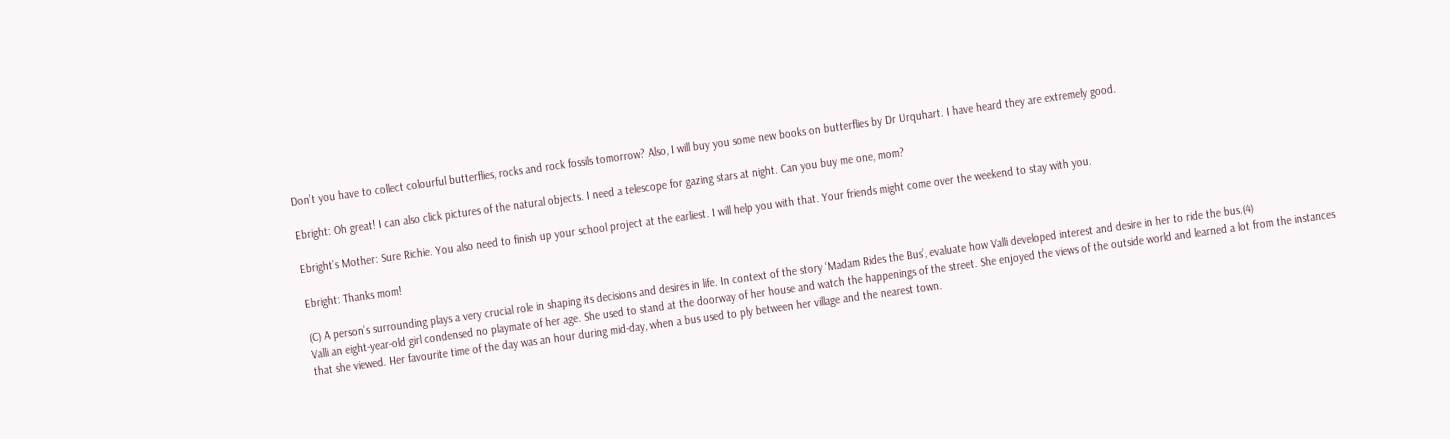Don’t you have to collect colourful butterflies, rocks and rock fossils tomorrow? Also, I will buy you some new books on butterflies by Dr Urquhart. I have heard they are extremely good.

Ebright: Oh great! I can also click pictures of the natural objects. I need a telescope for gazing stars at night. Can you buy me one, mom?

Ebright’s Mother: Sure Richie. You also need to finish up your school project at the earliest. I will help you with that. Your friends might come over the weekend to stay with you.

Ebright: Thanks mom!

(C) A person’s surrounding plays a very crucial role in shaping its decisions and desires in life. In context of the story ‘Madam Rides the Bus’, evaluate how Valli developed interest and desire in her to ride the bus.(4)
Valli an eight-year-old girl condensed no playmate of her age. She used to stand at the doorway of her house and watch the happenings of the street. She enjoyed the views of the outside world and learned a lot from the instances that she viewed. Her favourite time of the day was an hour during mid-day, when a bus used to ply between her village and the nearest town.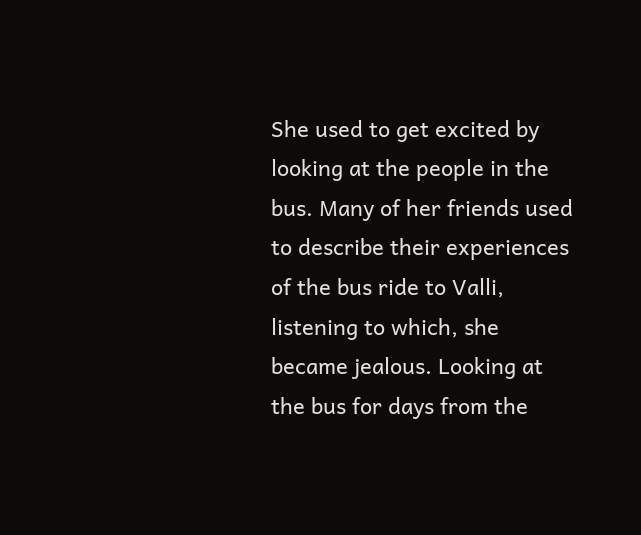She used to get excited by looking at the people in the bus. Many of her friends used to describe their experiences of the bus ride to Valli, listening to which, she became jealous. Looking at the bus for days from the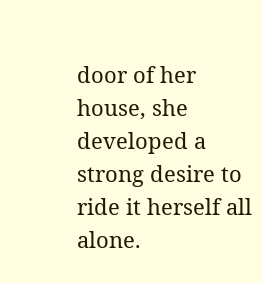door of her house, she developed a strong desire to ride it herself all alone.